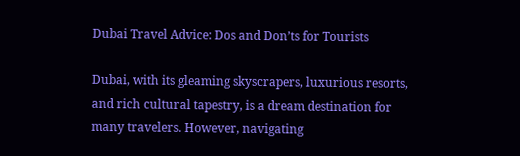Dubai Travel Advice: Dos and Don’ts for Tourists

Dubai, with its gleaming skyscrapers, luxurious resorts, and rich cultural tapestry, is a dream destination for many travelers. However, navigating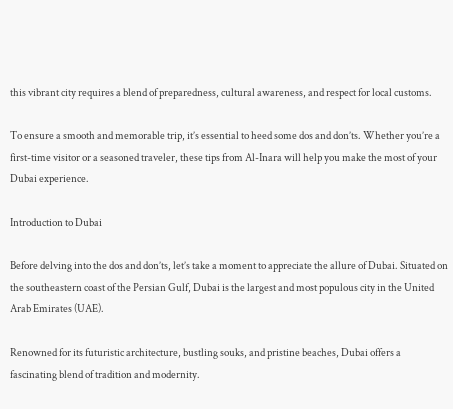this vibrant city requires a blend of preparedness, cultural awareness, and respect for local customs.

To ensure a smooth and memorable trip, it’s essential to heed some dos and don’ts. Whether you’re a first-time visitor or a seasoned traveler, these tips from Al-Inara will help you make the most of your Dubai experience.

Introduction to Dubai

Before delving into the dos and don’ts, let’s take a moment to appreciate the allure of Dubai. Situated on the southeastern coast of the Persian Gulf, Dubai is the largest and most populous city in the United Arab Emirates (UAE).

Renowned for its futuristic architecture, bustling souks, and pristine beaches, Dubai offers a fascinating blend of tradition and modernity.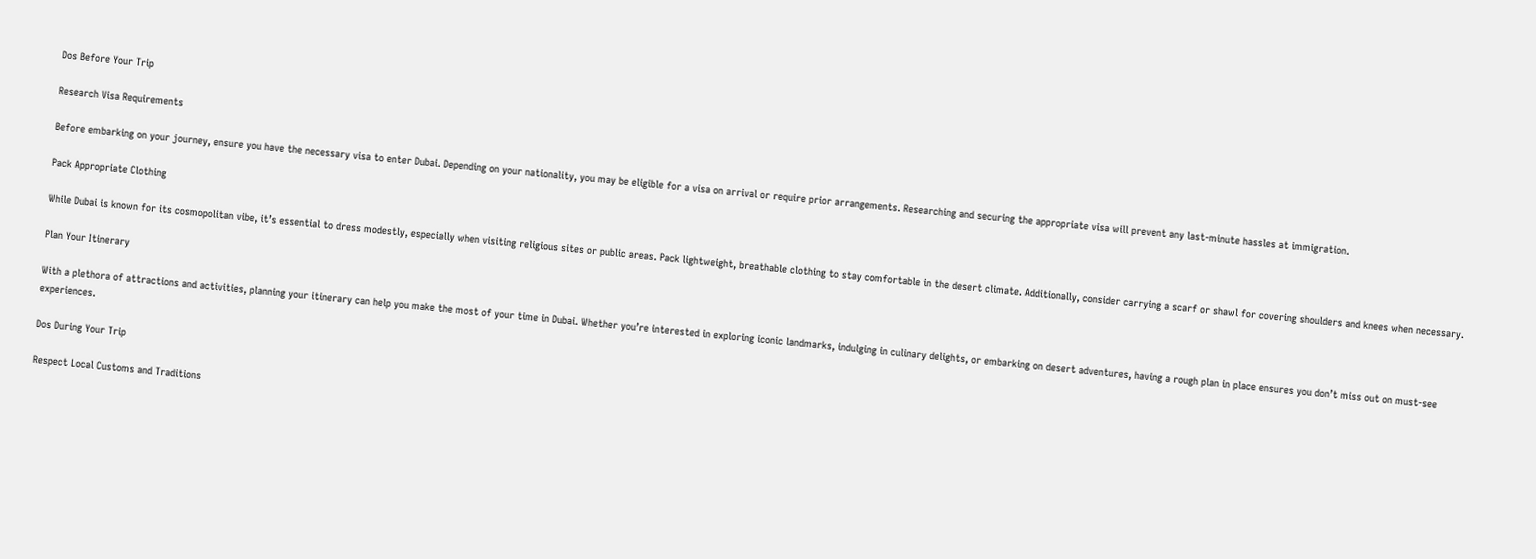Dos Before Your Trip

Research Visa Requirements

Before embarking on your journey, ensure you have the necessary visa to enter Dubai. Depending on your nationality, you may be eligible for a visa on arrival or require prior arrangements. Researching and securing the appropriate visa will prevent any last-minute hassles at immigration.

Pack Appropriate Clothing

While Dubai is known for its cosmopolitan vibe, it’s essential to dress modestly, especially when visiting religious sites or public areas. Pack lightweight, breathable clothing to stay comfortable in the desert climate. Additionally, consider carrying a scarf or shawl for covering shoulders and knees when necessary.

Plan Your Itinerary

With a plethora of attractions and activities, planning your itinerary can help you make the most of your time in Dubai. Whether you’re interested in exploring iconic landmarks, indulging in culinary delights, or embarking on desert adventures, having a rough plan in place ensures you don’t miss out on must-see experiences.

Dos During Your Trip

Respect Local Customs and Traditions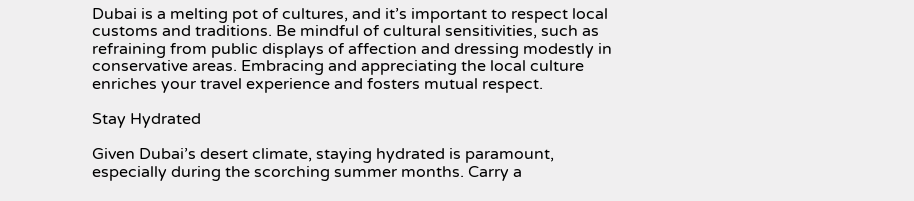Dubai is a melting pot of cultures, and it’s important to respect local customs and traditions. Be mindful of cultural sensitivities, such as refraining from public displays of affection and dressing modestly in conservative areas. Embracing and appreciating the local culture enriches your travel experience and fosters mutual respect.

Stay Hydrated

Given Dubai’s desert climate, staying hydrated is paramount, especially during the scorching summer months. Carry a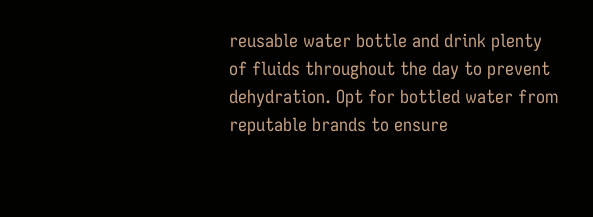reusable water bottle and drink plenty of fluids throughout the day to prevent dehydration. Opt for bottled water from reputable brands to ensure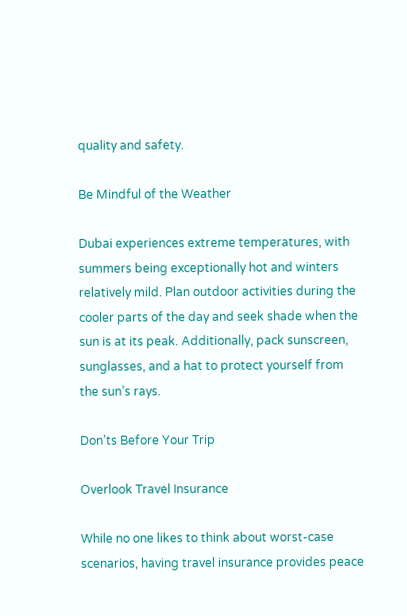quality and safety.

Be Mindful of the Weather

Dubai experiences extreme temperatures, with summers being exceptionally hot and winters relatively mild. Plan outdoor activities during the cooler parts of the day and seek shade when the sun is at its peak. Additionally, pack sunscreen, sunglasses, and a hat to protect yourself from the sun’s rays.

Don’ts Before Your Trip

Overlook Travel Insurance

While no one likes to think about worst-case scenarios, having travel insurance provides peace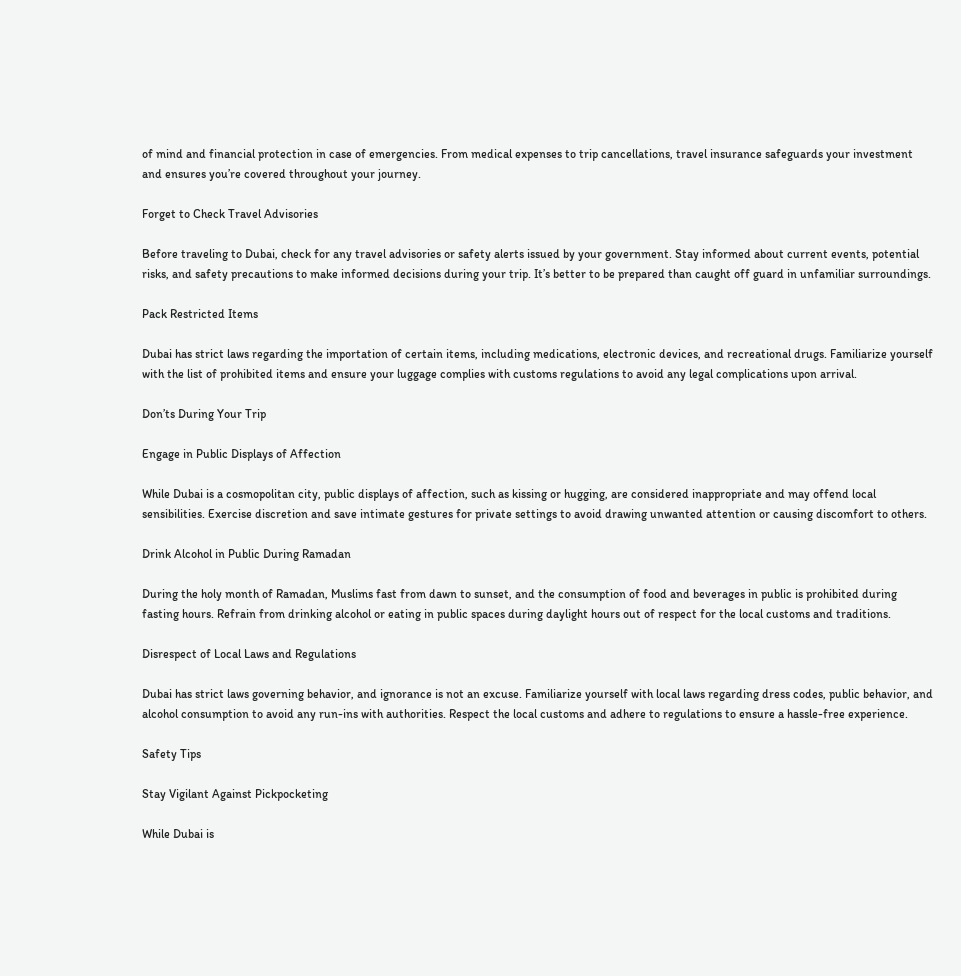of mind and financial protection in case of emergencies. From medical expenses to trip cancellations, travel insurance safeguards your investment and ensures you’re covered throughout your journey.

Forget to Check Travel Advisories

Before traveling to Dubai, check for any travel advisories or safety alerts issued by your government. Stay informed about current events, potential risks, and safety precautions to make informed decisions during your trip. It’s better to be prepared than caught off guard in unfamiliar surroundings.

Pack Restricted Items

Dubai has strict laws regarding the importation of certain items, including medications, electronic devices, and recreational drugs. Familiarize yourself with the list of prohibited items and ensure your luggage complies with customs regulations to avoid any legal complications upon arrival.

Don’ts During Your Trip

Engage in Public Displays of Affection

While Dubai is a cosmopolitan city, public displays of affection, such as kissing or hugging, are considered inappropriate and may offend local sensibilities. Exercise discretion and save intimate gestures for private settings to avoid drawing unwanted attention or causing discomfort to others.

Drink Alcohol in Public During Ramadan

During the holy month of Ramadan, Muslims fast from dawn to sunset, and the consumption of food and beverages in public is prohibited during fasting hours. Refrain from drinking alcohol or eating in public spaces during daylight hours out of respect for the local customs and traditions.

Disrespect of Local Laws and Regulations

Dubai has strict laws governing behavior, and ignorance is not an excuse. Familiarize yourself with local laws regarding dress codes, public behavior, and alcohol consumption to avoid any run-ins with authorities. Respect the local customs and adhere to regulations to ensure a hassle-free experience.

Safety Tips

Stay Vigilant Against Pickpocketing

While Dubai is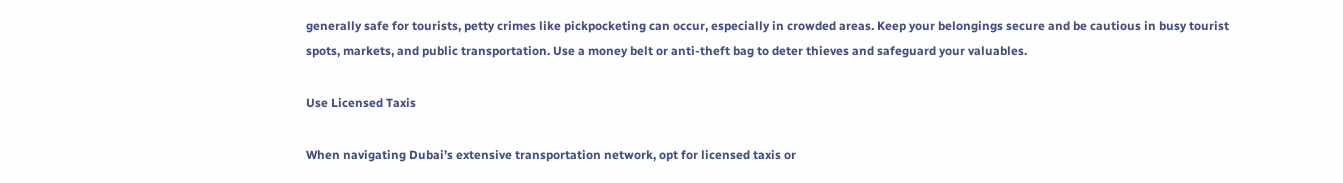generally safe for tourists, petty crimes like pickpocketing can occur, especially in crowded areas. Keep your belongings secure and be cautious in busy tourist spots, markets, and public transportation. Use a money belt or anti-theft bag to deter thieves and safeguard your valuables.

Use Licensed Taxis

When navigating Dubai’s extensive transportation network, opt for licensed taxis or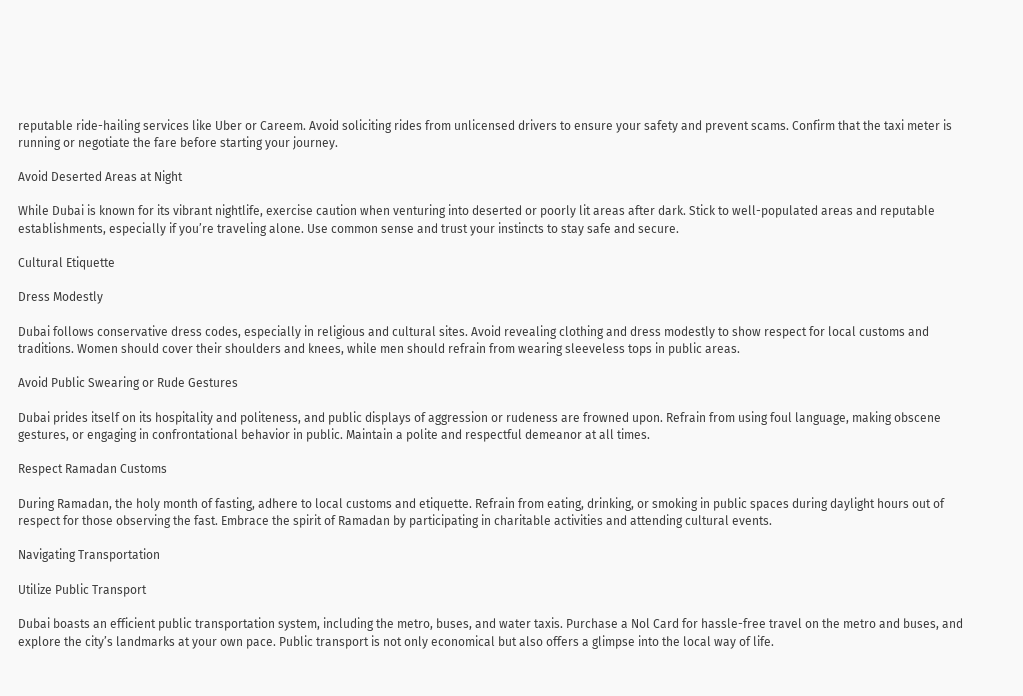reputable ride-hailing services like Uber or Careem. Avoid soliciting rides from unlicensed drivers to ensure your safety and prevent scams. Confirm that the taxi meter is running or negotiate the fare before starting your journey.

Avoid Deserted Areas at Night

While Dubai is known for its vibrant nightlife, exercise caution when venturing into deserted or poorly lit areas after dark. Stick to well-populated areas and reputable establishments, especially if you’re traveling alone. Use common sense and trust your instincts to stay safe and secure.

Cultural Etiquette

Dress Modestly

Dubai follows conservative dress codes, especially in religious and cultural sites. Avoid revealing clothing and dress modestly to show respect for local customs and traditions. Women should cover their shoulders and knees, while men should refrain from wearing sleeveless tops in public areas.

Avoid Public Swearing or Rude Gestures

Dubai prides itself on its hospitality and politeness, and public displays of aggression or rudeness are frowned upon. Refrain from using foul language, making obscene gestures, or engaging in confrontational behavior in public. Maintain a polite and respectful demeanor at all times.

Respect Ramadan Customs

During Ramadan, the holy month of fasting, adhere to local customs and etiquette. Refrain from eating, drinking, or smoking in public spaces during daylight hours out of respect for those observing the fast. Embrace the spirit of Ramadan by participating in charitable activities and attending cultural events.

Navigating Transportation

Utilize Public Transport

Dubai boasts an efficient public transportation system, including the metro, buses, and water taxis. Purchase a Nol Card for hassle-free travel on the metro and buses, and explore the city’s landmarks at your own pace. Public transport is not only economical but also offers a glimpse into the local way of life.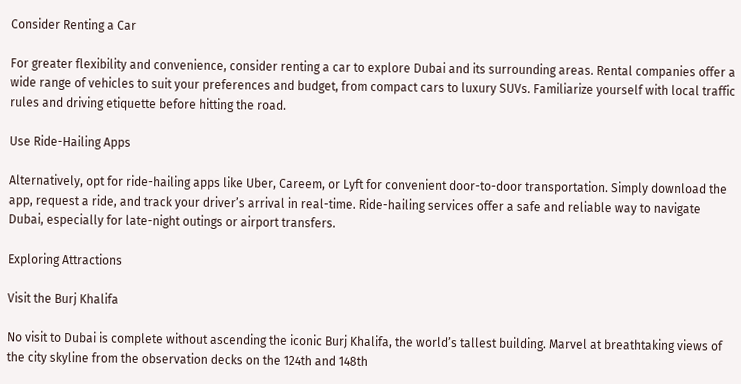Consider Renting a Car

For greater flexibility and convenience, consider renting a car to explore Dubai and its surrounding areas. Rental companies offer a wide range of vehicles to suit your preferences and budget, from compact cars to luxury SUVs. Familiarize yourself with local traffic rules and driving etiquette before hitting the road.

Use Ride-Hailing Apps

Alternatively, opt for ride-hailing apps like Uber, Careem, or Lyft for convenient door-to-door transportation. Simply download the app, request a ride, and track your driver’s arrival in real-time. Ride-hailing services offer a safe and reliable way to navigate Dubai, especially for late-night outings or airport transfers.

Exploring Attractions

Visit the Burj Khalifa

No visit to Dubai is complete without ascending the iconic Burj Khalifa, the world’s tallest building. Marvel at breathtaking views of the city skyline from the observation decks on the 124th and 148th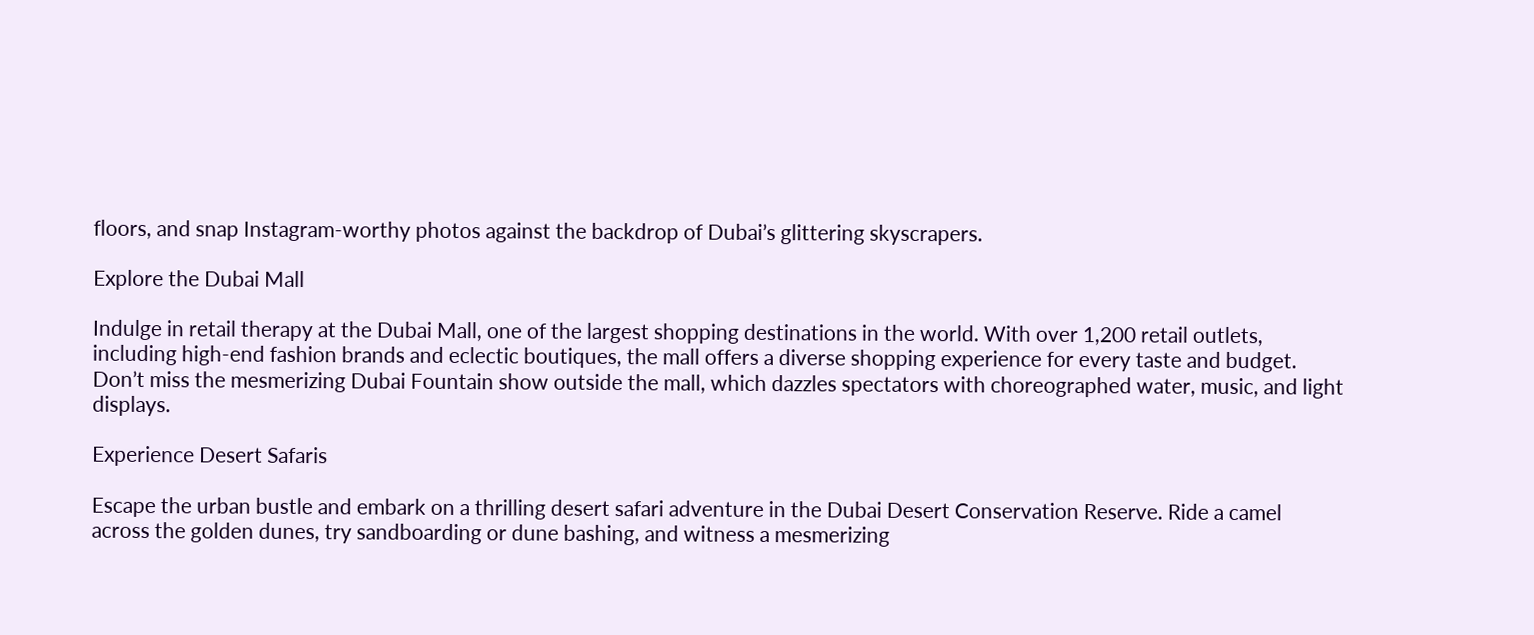floors, and snap Instagram-worthy photos against the backdrop of Dubai’s glittering skyscrapers.

Explore the Dubai Mall

Indulge in retail therapy at the Dubai Mall, one of the largest shopping destinations in the world. With over 1,200 retail outlets, including high-end fashion brands and eclectic boutiques, the mall offers a diverse shopping experience for every taste and budget. Don’t miss the mesmerizing Dubai Fountain show outside the mall, which dazzles spectators with choreographed water, music, and light displays.

Experience Desert Safaris

Escape the urban bustle and embark on a thrilling desert safari adventure in the Dubai Desert Conservation Reserve. Ride a camel across the golden dunes, try sandboarding or dune bashing, and witness a mesmerizing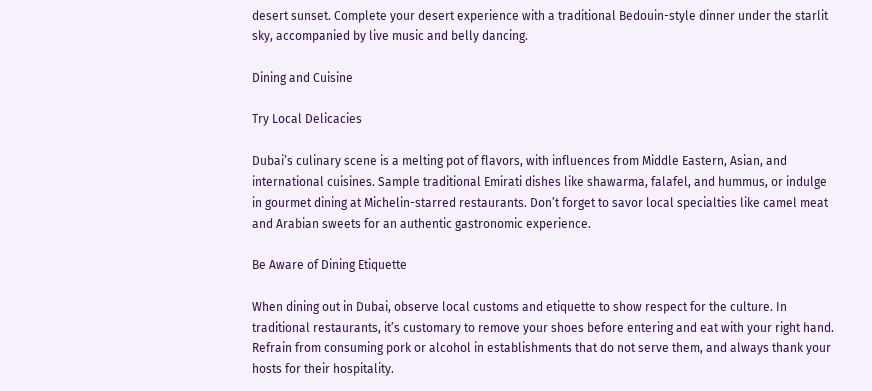desert sunset. Complete your desert experience with a traditional Bedouin-style dinner under the starlit sky, accompanied by live music and belly dancing.

Dining and Cuisine

Try Local Delicacies

Dubai’s culinary scene is a melting pot of flavors, with influences from Middle Eastern, Asian, and international cuisines. Sample traditional Emirati dishes like shawarma, falafel, and hummus, or indulge in gourmet dining at Michelin-starred restaurants. Don’t forget to savor local specialties like camel meat and Arabian sweets for an authentic gastronomic experience.

Be Aware of Dining Etiquette

When dining out in Dubai, observe local customs and etiquette to show respect for the culture. In traditional restaurants, it’s customary to remove your shoes before entering and eat with your right hand. Refrain from consuming pork or alcohol in establishments that do not serve them, and always thank your hosts for their hospitality.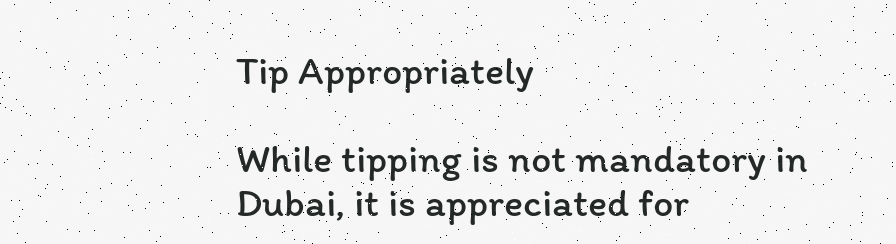Tip Appropriately

While tipping is not mandatory in Dubai, it is appreciated for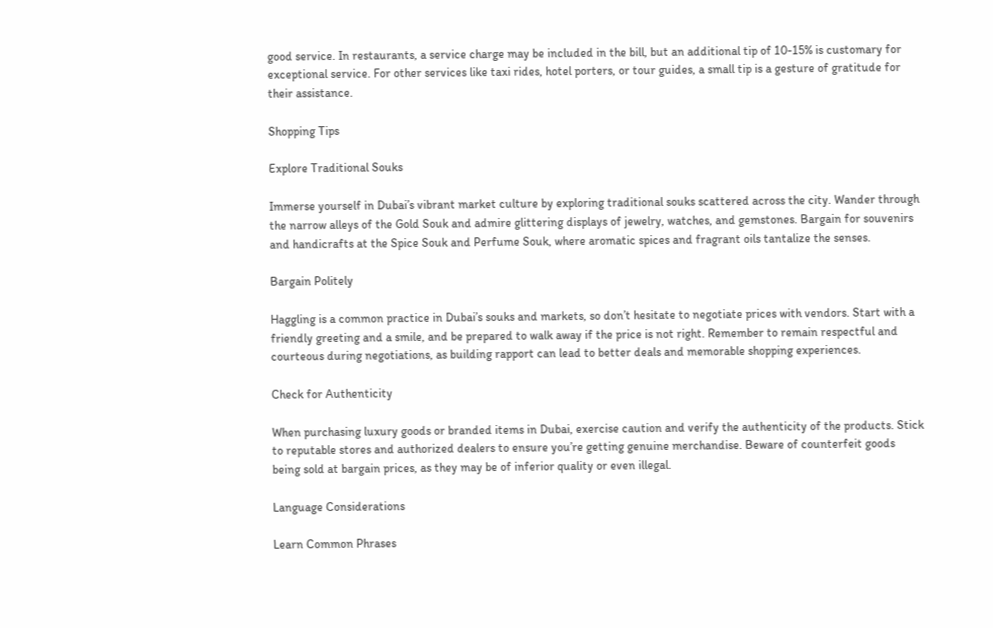good service. In restaurants, a service charge may be included in the bill, but an additional tip of 10-15% is customary for exceptional service. For other services like taxi rides, hotel porters, or tour guides, a small tip is a gesture of gratitude for their assistance.

Shopping Tips

Explore Traditional Souks

Immerse yourself in Dubai’s vibrant market culture by exploring traditional souks scattered across the city. Wander through the narrow alleys of the Gold Souk and admire glittering displays of jewelry, watches, and gemstones. Bargain for souvenirs and handicrafts at the Spice Souk and Perfume Souk, where aromatic spices and fragrant oils tantalize the senses.

Bargain Politely

Haggling is a common practice in Dubai’s souks and markets, so don’t hesitate to negotiate prices with vendors. Start with a friendly greeting and a smile, and be prepared to walk away if the price is not right. Remember to remain respectful and courteous during negotiations, as building rapport can lead to better deals and memorable shopping experiences.

Check for Authenticity

When purchasing luxury goods or branded items in Dubai, exercise caution and verify the authenticity of the products. Stick to reputable stores and authorized dealers to ensure you’re getting genuine merchandise. Beware of counterfeit goods being sold at bargain prices, as they may be of inferior quality or even illegal.

Language Considerations

Learn Common Phrases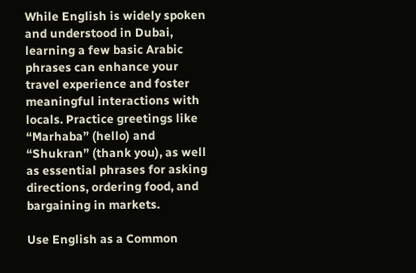While English is widely spoken and understood in Dubai, learning a few basic Arabic phrases can enhance your travel experience and foster meaningful interactions with locals. Practice greetings like “Marhaba” (hello) and “Shukran” (thank you), as well as essential phrases for asking directions, ordering food, and bargaining in markets.

Use English as a Common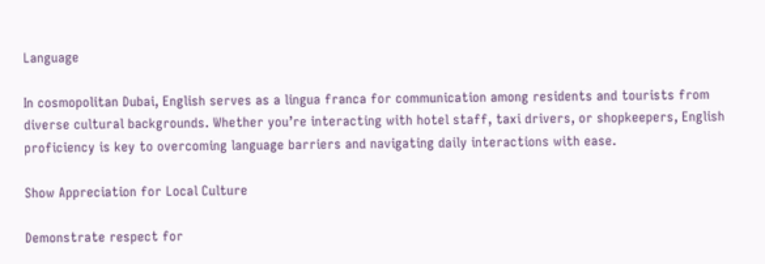Language

In cosmopolitan Dubai, English serves as a lingua franca for communication among residents and tourists from diverse cultural backgrounds. Whether you’re interacting with hotel staff, taxi drivers, or shopkeepers, English proficiency is key to overcoming language barriers and navigating daily interactions with ease.

Show Appreciation for Local Culture

Demonstrate respect for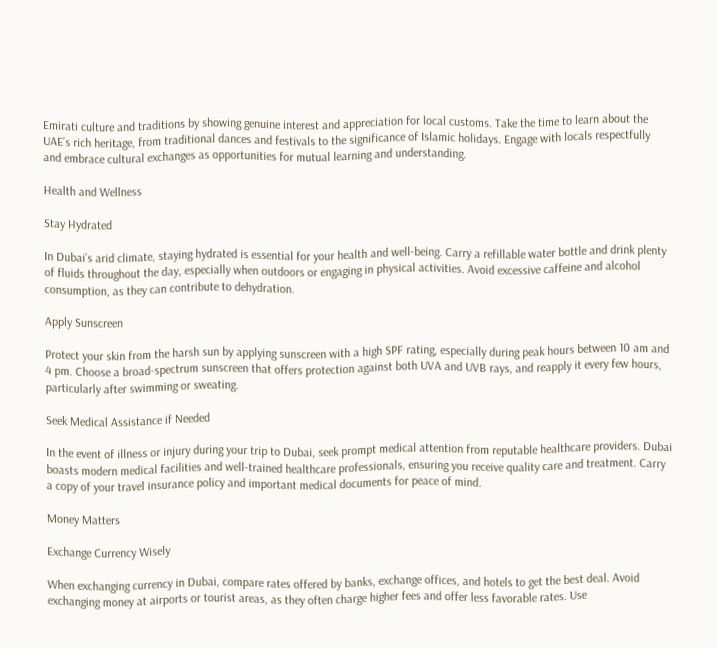Emirati culture and traditions by showing genuine interest and appreciation for local customs. Take the time to learn about the UAE’s rich heritage, from traditional dances and festivals to the significance of Islamic holidays. Engage with locals respectfully and embrace cultural exchanges as opportunities for mutual learning and understanding.

Health and Wellness

Stay Hydrated

In Dubai’s arid climate, staying hydrated is essential for your health and well-being. Carry a refillable water bottle and drink plenty of fluids throughout the day, especially when outdoors or engaging in physical activities. Avoid excessive caffeine and alcohol consumption, as they can contribute to dehydration.

Apply Sunscreen

Protect your skin from the harsh sun by applying sunscreen with a high SPF rating, especially during peak hours between 10 am and 4 pm. Choose a broad-spectrum sunscreen that offers protection against both UVA and UVB rays, and reapply it every few hours, particularly after swimming or sweating.

Seek Medical Assistance if Needed

In the event of illness or injury during your trip to Dubai, seek prompt medical attention from reputable healthcare providers. Dubai boasts modern medical facilities and well-trained healthcare professionals, ensuring you receive quality care and treatment. Carry a copy of your travel insurance policy and important medical documents for peace of mind.

Money Matters

Exchange Currency Wisely

When exchanging currency in Dubai, compare rates offered by banks, exchange offices, and hotels to get the best deal. Avoid exchanging money at airports or tourist areas, as they often charge higher fees and offer less favorable rates. Use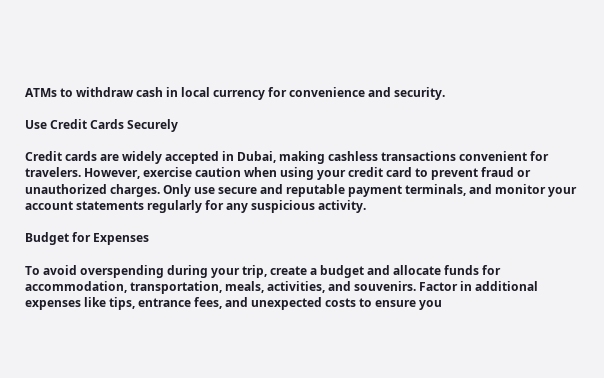ATMs to withdraw cash in local currency for convenience and security.

Use Credit Cards Securely

Credit cards are widely accepted in Dubai, making cashless transactions convenient for travelers. However, exercise caution when using your credit card to prevent fraud or unauthorized charges. Only use secure and reputable payment terminals, and monitor your account statements regularly for any suspicious activity.

Budget for Expenses

To avoid overspending during your trip, create a budget and allocate funds for accommodation, transportation, meals, activities, and souvenirs. Factor in additional expenses like tips, entrance fees, and unexpected costs to ensure you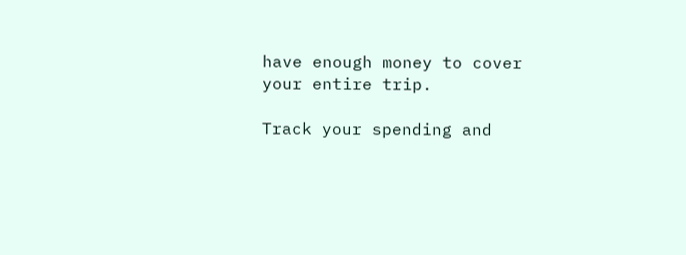have enough money to cover your entire trip.

Track your spending and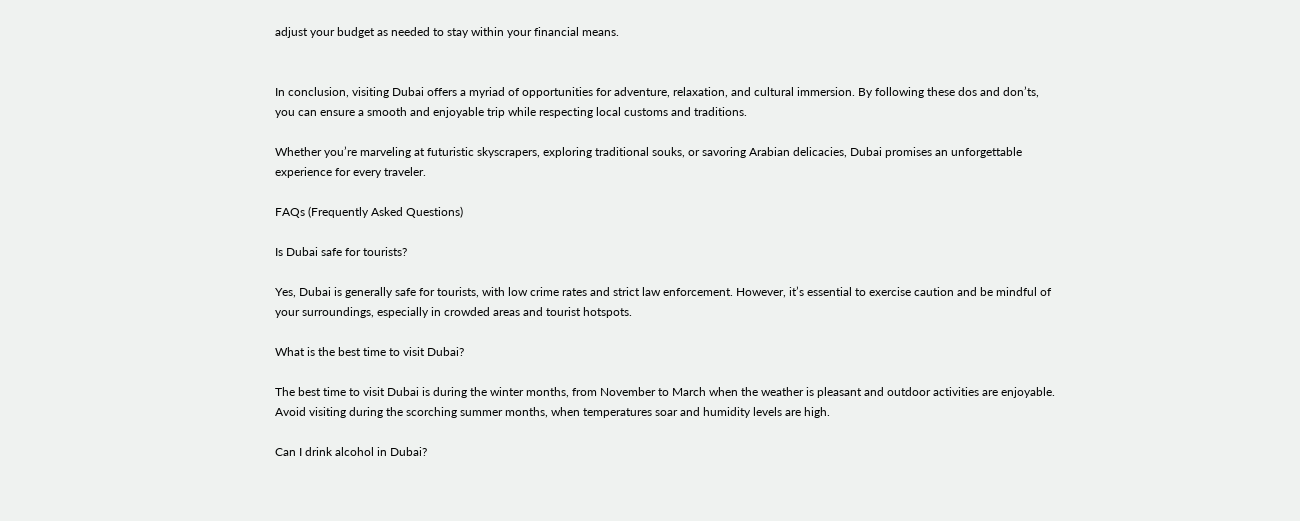adjust your budget as needed to stay within your financial means.


In conclusion, visiting Dubai offers a myriad of opportunities for adventure, relaxation, and cultural immersion. By following these dos and don’ts, you can ensure a smooth and enjoyable trip while respecting local customs and traditions.

Whether you’re marveling at futuristic skyscrapers, exploring traditional souks, or savoring Arabian delicacies, Dubai promises an unforgettable experience for every traveler.

FAQs (Frequently Asked Questions)

Is Dubai safe for tourists?

Yes, Dubai is generally safe for tourists, with low crime rates and strict law enforcement. However, it’s essential to exercise caution and be mindful of your surroundings, especially in crowded areas and tourist hotspots.

What is the best time to visit Dubai?

The best time to visit Dubai is during the winter months, from November to March when the weather is pleasant and outdoor activities are enjoyable. Avoid visiting during the scorching summer months, when temperatures soar and humidity levels are high.

Can I drink alcohol in Dubai?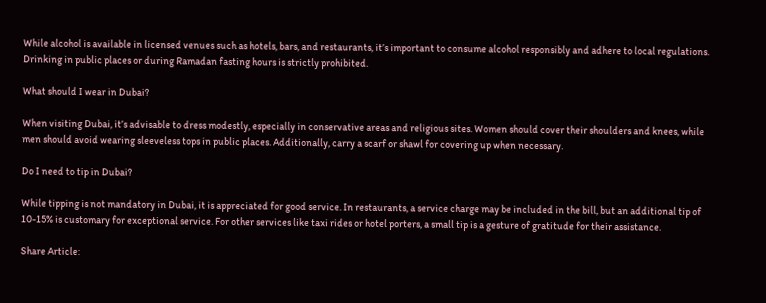While alcohol is available in licensed venues such as hotels, bars, and restaurants, it’s important to consume alcohol responsibly and adhere to local regulations. Drinking in public places or during Ramadan fasting hours is strictly prohibited.

What should I wear in Dubai?

When visiting Dubai, it’s advisable to dress modestly, especially in conservative areas and religious sites. Women should cover their shoulders and knees, while men should avoid wearing sleeveless tops in public places. Additionally, carry a scarf or shawl for covering up when necessary.

Do I need to tip in Dubai?

While tipping is not mandatory in Dubai, it is appreciated for good service. In restaurants, a service charge may be included in the bill, but an additional tip of 10-15% is customary for exceptional service. For other services like taxi rides or hotel porters, a small tip is a gesture of gratitude for their assistance.

Share Article: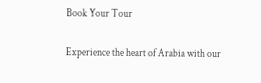Book Your Tour

Experience the heart of Arabia with our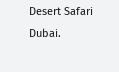Desert Safari Dubai.